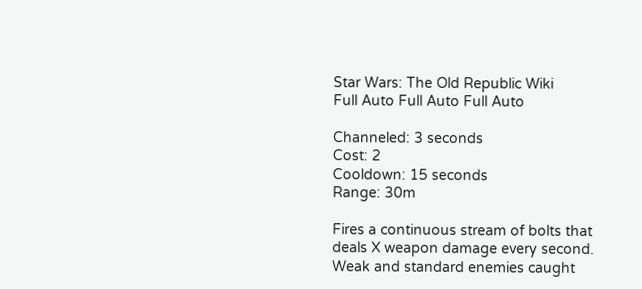Star Wars: The Old Republic Wiki
Full Auto Full Auto Full Auto

Channeled: 3 seconds
Cost: 2
Cooldown: 15 seconds
Range: 30m

Fires a continuous stream of bolts that deals X weapon damage every second. Weak and standard enemies caught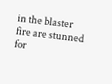in the blaster fire are stunned for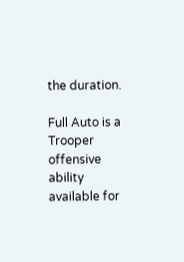the duration.

Full Auto is a Trooper offensive ability available for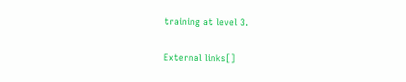training at level 3.

External links[]